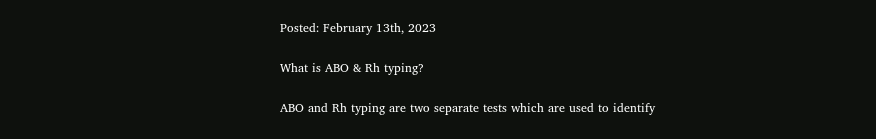Posted: February 13th, 2023

What is ABO & Rh typing?

ABO and Rh typing are two separate tests which are used to identify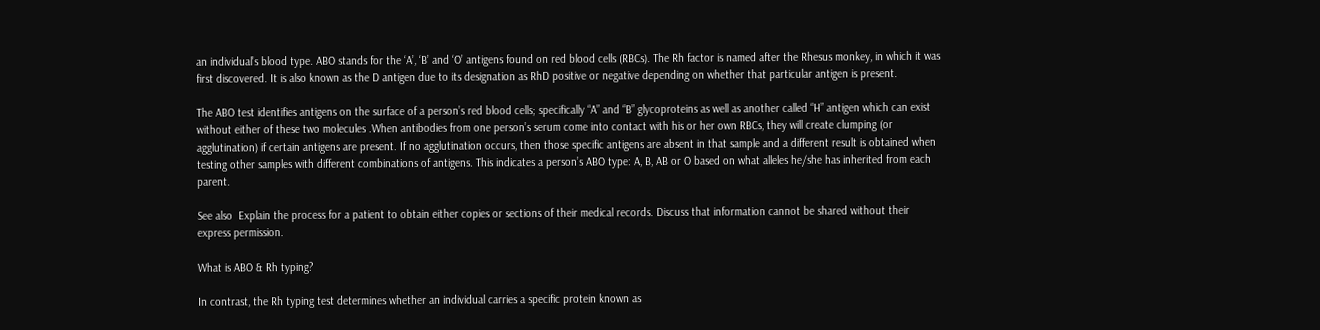an individual’s blood type. ABO stands for the ‘A’, ‘B’ and ‘O’ antigens found on red blood cells (RBCs). The Rh factor is named after the Rhesus monkey, in which it was first discovered. It is also known as the D antigen due to its designation as RhD positive or negative depending on whether that particular antigen is present.

The ABO test identifies antigens on the surface of a person’s red blood cells; specifically “A” and “B” glycoproteins as well as another called “H” antigen which can exist without either of these two molecules .When antibodies from one person’s serum come into contact with his or her own RBCs, they will create clumping (or agglutination) if certain antigens are present. If no agglutination occurs, then those specific antigens are absent in that sample and a different result is obtained when testing other samples with different combinations of antigens. This indicates a person’s ABO type: A, B, AB or O based on what alleles he/she has inherited from each parent.

See also  Explain the process for a patient to obtain either copies or sections of their medical records. Discuss that information cannot be shared without their express permission.

What is ABO & Rh typing?

In contrast, the Rh typing test determines whether an individual carries a specific protein known as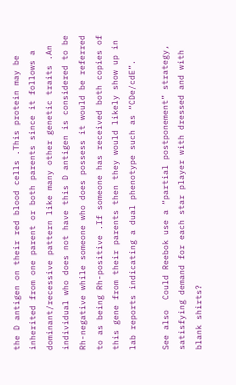the D antigen on their red blood cells .This protein may be inherited from one parent or both parents since it follows a dominant/recessive pattern like many other genetic traits .An individual who does not have this D antigen is considered to be Rh-negative while someone who does possess it would be referred to as being Rh-positive .If someone has received both copies of this gene from their parents then they would likely show up in lab reports indicating a dual phenotype such as “CDe/cdE”.

See also  Could Reebok use a “partial postponement” strategy, satisfying demand for each star player with dressed and with blank shirts?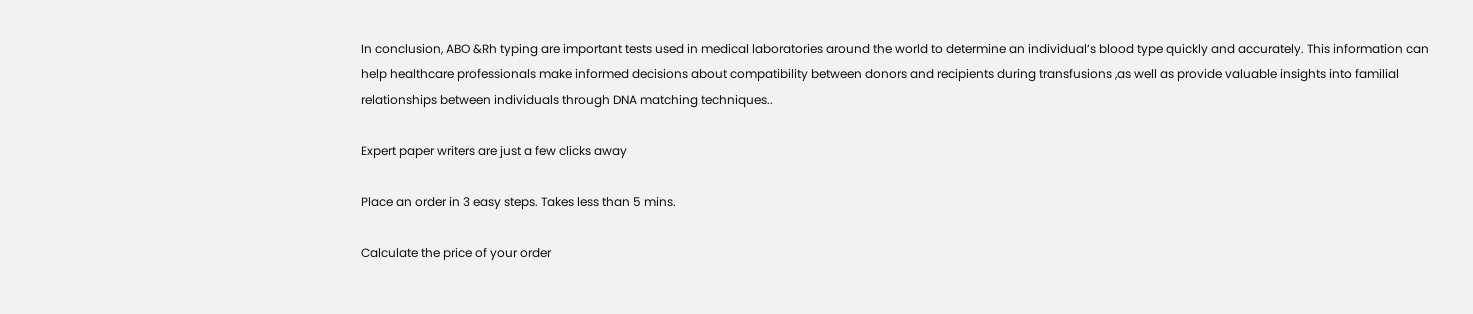In conclusion, ABO &Rh typing are important tests used in medical laboratories around the world to determine an individual’s blood type quickly and accurately. This information can help healthcare professionals make informed decisions about compatibility between donors and recipients during transfusions ,as well as provide valuable insights into familial relationships between individuals through DNA matching techniques..

Expert paper writers are just a few clicks away

Place an order in 3 easy steps. Takes less than 5 mins.

Calculate the price of your order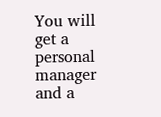You will get a personal manager and a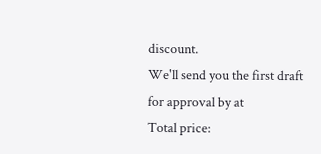discount.
We'll send you the first draft for approval by at
Total price: